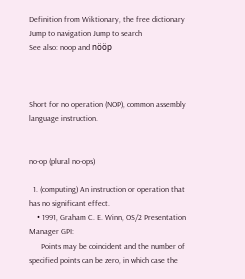Definition from Wiktionary, the free dictionary
Jump to navigation Jump to search
See also: noop and nööp



Short for no operation (NOP), common assembly language instruction.


no-op (plural no-ops)

  1. (computing) An instruction or operation that has no significant effect.
    • 1991, Graham C. E. Winn, OS/2 Presentation Manager GPI:
      Points may be coincident and the number of specified points can be zero, in which case the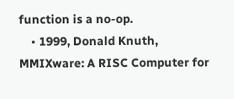function is a no-op.
    • 1999, Donald Knuth, MMIXware: A RISC Computer for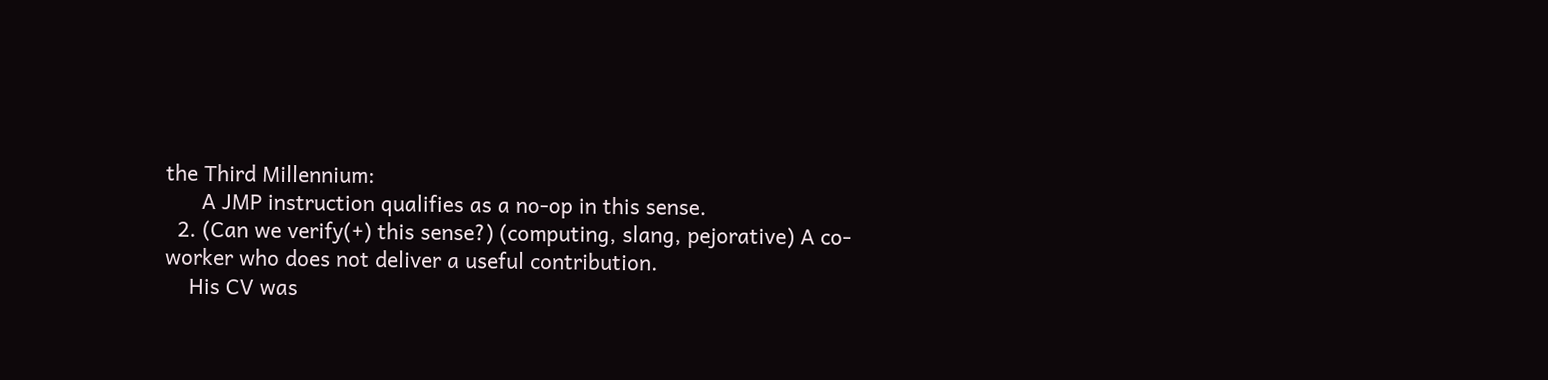the Third Millennium:
      A JMP instruction qualifies as a no-op in this sense.
  2. (Can we verify(+) this sense?) (computing, slang, pejorative) A co-worker who does not deliver a useful contribution.
    His CV was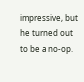impressive, but he turned out to be a no-op.